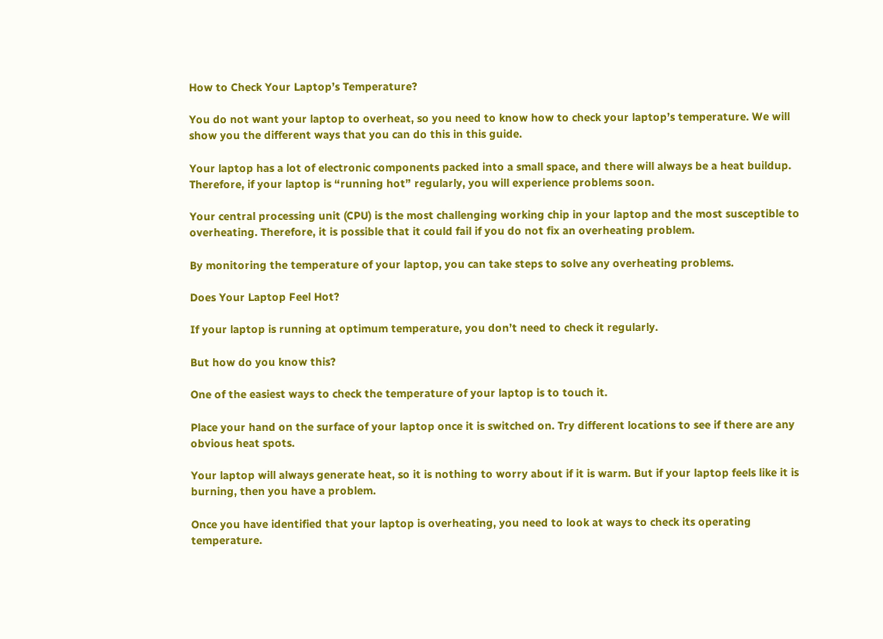How to Check Your Laptop’s Temperature?

You do not want your laptop to overheat, so you need to know how to check your laptop’s temperature. We will show you the different ways that you can do this in this guide.

Your laptop has a lot of electronic components packed into a small space, and there will always be a heat buildup. Therefore, if your laptop is “running hot” regularly, you will experience problems soon.

Your central processing unit (CPU) is the most challenging working chip in your laptop and the most susceptible to overheating. Therefore, it is possible that it could fail if you do not fix an overheating problem.

By monitoring the temperature of your laptop, you can take steps to solve any overheating problems.

Does Your Laptop Feel Hot?

If your laptop is running at optimum temperature, you don’t need to check it regularly.

But how do you know this?

One of the easiest ways to check the temperature of your laptop is to touch it.

Place your hand on the surface of your laptop once it is switched on. Try different locations to see if there are any obvious heat spots.

Your laptop will always generate heat, so it is nothing to worry about if it is warm. But if your laptop feels like it is burning, then you have a problem.

Once you have identified that your laptop is overheating, you need to look at ways to check its operating temperature.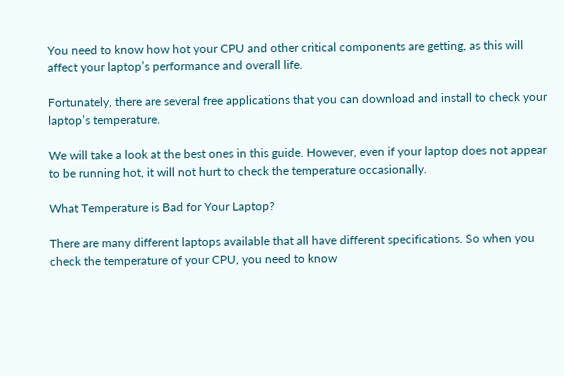You need to know how hot your CPU and other critical components are getting, as this will affect your laptop’s performance and overall life.

Fortunately, there are several free applications that you can download and install to check your laptop’s temperature.

We will take a look at the best ones in this guide. However, even if your laptop does not appear to be running hot, it will not hurt to check the temperature occasionally.

What Temperature is Bad for Your Laptop?

There are many different laptops available that all have different specifications. So when you check the temperature of your CPU, you need to know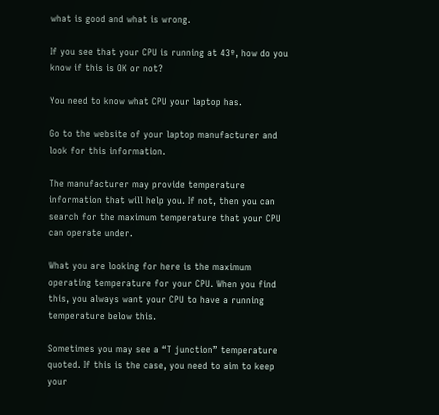what is good and what is wrong.

If you see that your CPU is running at 43º, how do you know if this is OK or not?

You need to know what CPU your laptop has.

Go to the website of your laptop manufacturer and look for this information.

The manufacturer may provide temperature information that will help you. If not, then you can search for the maximum temperature that your CPU can operate under.

What you are looking for here is the maximum operating temperature for your CPU. When you find this, you always want your CPU to have a running temperature below this.

Sometimes you may see a “T junction” temperature quoted. If this is the case, you need to aim to keep your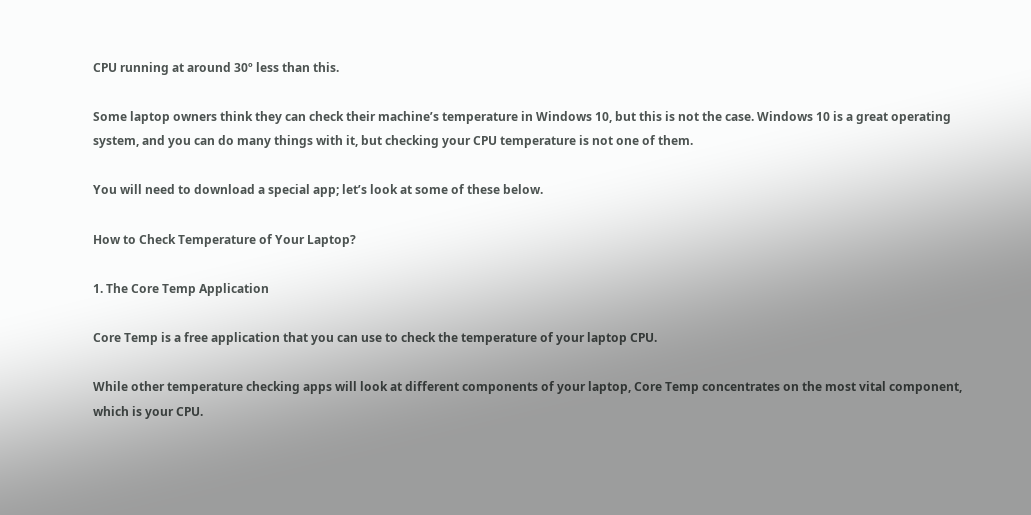CPU running at around 30º less than this.

Some laptop owners think they can check their machine’s temperature in Windows 10, but this is not the case. Windows 10 is a great operating system, and you can do many things with it, but checking your CPU temperature is not one of them.

You will need to download a special app; let’s look at some of these below.

How to Check Temperature of Your Laptop?

1. The Core Temp Application

Core Temp is a free application that you can use to check the temperature of your laptop CPU.

While other temperature checking apps will look at different components of your laptop, Core Temp concentrates on the most vital component, which is your CPU.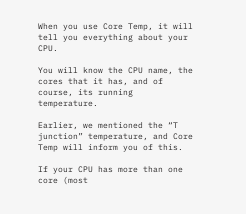When you use Core Temp, it will tell you everything about your CPU.

You will know the CPU name, the cores that it has, and of course, its running temperature.

Earlier, we mentioned the “T junction” temperature, and Core Temp will inform you of this.

If your CPU has more than one core (most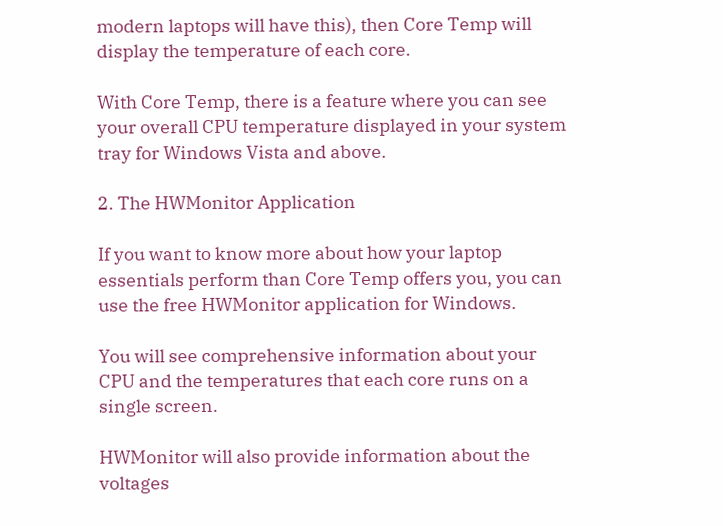modern laptops will have this), then Core Temp will display the temperature of each core.

With Core Temp, there is a feature where you can see your overall CPU temperature displayed in your system tray for Windows Vista and above.

2. The HWMonitor Application

If you want to know more about how your laptop essentials perform than Core Temp offers you, you can use the free HWMonitor application for Windows.

You will see comprehensive information about your CPU and the temperatures that each core runs on a single screen.

HWMonitor will also provide information about the voltages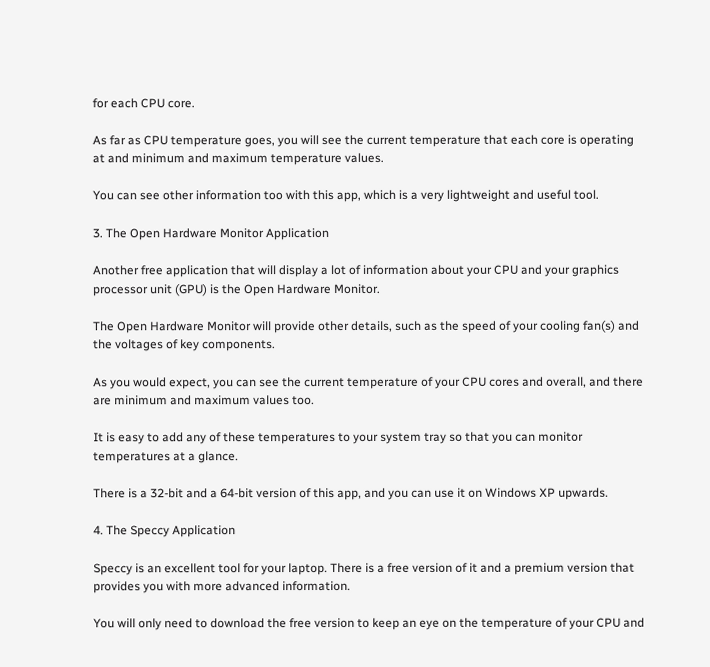for each CPU core.

As far as CPU temperature goes, you will see the current temperature that each core is operating at and minimum and maximum temperature values.

You can see other information too with this app, which is a very lightweight and useful tool.

3. The Open Hardware Monitor Application

Another free application that will display a lot of information about your CPU and your graphics processor unit (GPU) is the Open Hardware Monitor.

The Open Hardware Monitor will provide other details, such as the speed of your cooling fan(s) and the voltages of key components.

As you would expect, you can see the current temperature of your CPU cores and overall, and there are minimum and maximum values too.

It is easy to add any of these temperatures to your system tray so that you can monitor temperatures at a glance.

There is a 32-bit and a 64-bit version of this app, and you can use it on Windows XP upwards.

4. The Speccy Application

Speccy is an excellent tool for your laptop. There is a free version of it and a premium version that provides you with more advanced information.

You will only need to download the free version to keep an eye on the temperature of your CPU and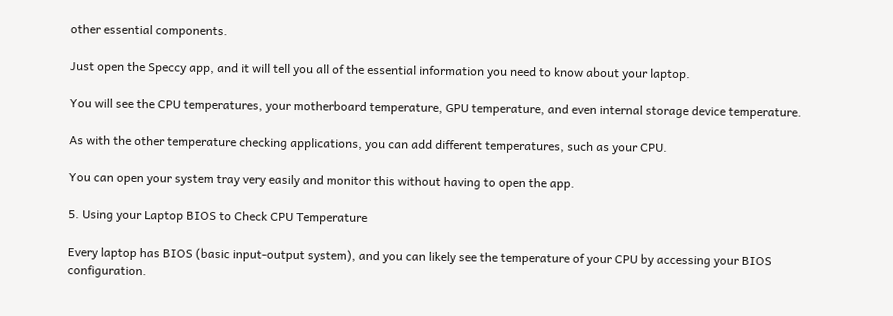other essential components.

Just open the Speccy app, and it will tell you all of the essential information you need to know about your laptop.

You will see the CPU temperatures, your motherboard temperature, GPU temperature, and even internal storage device temperature.

As with the other temperature checking applications, you can add different temperatures, such as your CPU.

You can open your system tray very easily and monitor this without having to open the app.

5. Using your Laptop BIOS to Check CPU Temperature

Every laptop has BIOS (basic input-output system), and you can likely see the temperature of your CPU by accessing your BIOS configuration.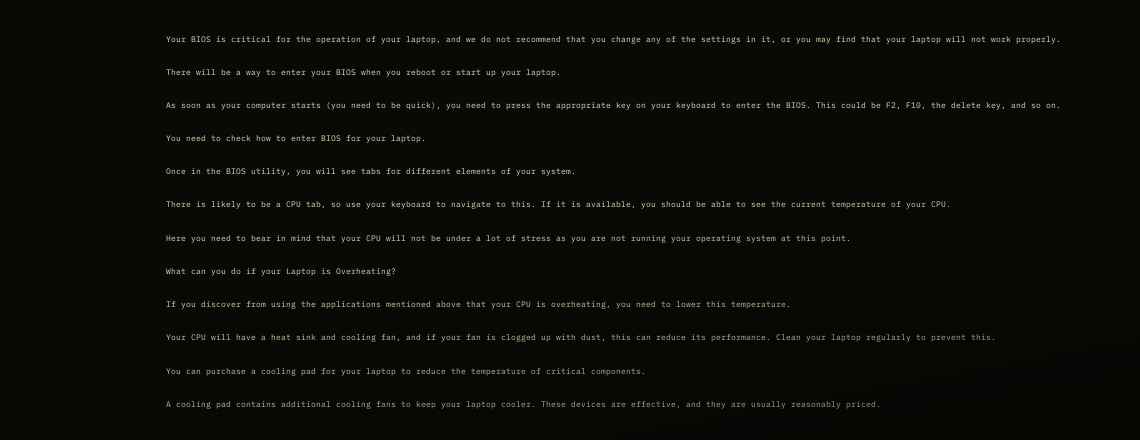Your BIOS is critical for the operation of your laptop, and we do not recommend that you change any of the settings in it, or you may find that your laptop will not work properly.

There will be a way to enter your BIOS when you reboot or start up your laptop.

As soon as your computer starts (you need to be quick), you need to press the appropriate key on your keyboard to enter the BIOS. This could be F2, F10, the delete key, and so on.

You need to check how to enter BIOS for your laptop.

Once in the BIOS utility, you will see tabs for different elements of your system.

There is likely to be a CPU tab, so use your keyboard to navigate to this. If it is available, you should be able to see the current temperature of your CPU.

Here you need to bear in mind that your CPU will not be under a lot of stress as you are not running your operating system at this point.

What can you do if your Laptop is Overheating?

If you discover from using the applications mentioned above that your CPU is overheating, you need to lower this temperature.

Your CPU will have a heat sink and cooling fan, and if your fan is clogged up with dust, this can reduce its performance. Clean your laptop regularly to prevent this.

You can purchase a cooling pad for your laptop to reduce the temperature of critical components.

A cooling pad contains additional cooling fans to keep your laptop cooler. These devices are effective, and they are usually reasonably priced.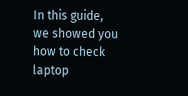In this guide, we showed you how to check laptop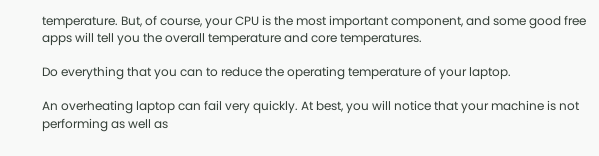temperature. But, of course, your CPU is the most important component, and some good free apps will tell you the overall temperature and core temperatures.

Do everything that you can to reduce the operating temperature of your laptop.

An overheating laptop can fail very quickly. At best, you will notice that your machine is not performing as well as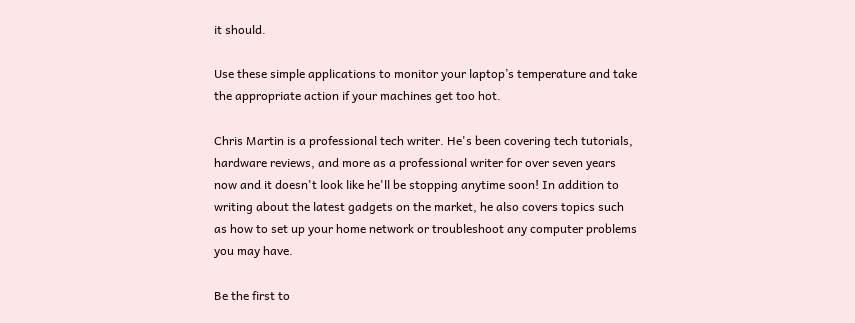it should.

Use these simple applications to monitor your laptop’s temperature and take the appropriate action if your machines get too hot.

Chris Martin is a professional tech writer. He's been covering tech tutorials, hardware reviews, and more as a professional writer for over seven years now and it doesn't look like he'll be stopping anytime soon! In addition to writing about the latest gadgets on the market, he also covers topics such as how to set up your home network or troubleshoot any computer problems you may have.

Be the first to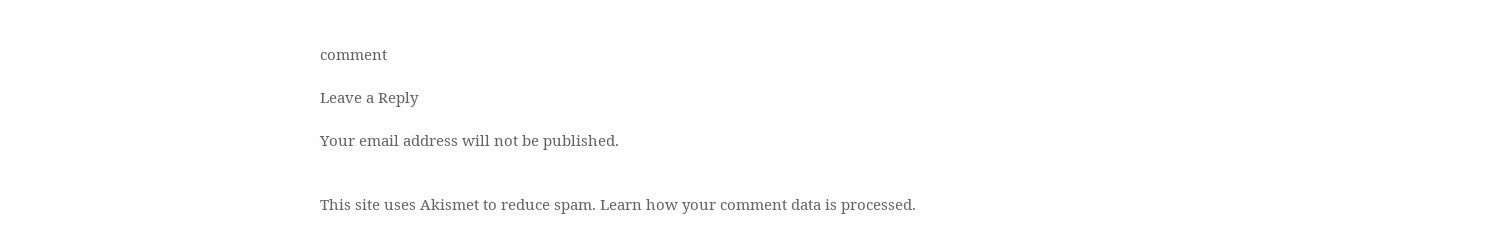comment

Leave a Reply

Your email address will not be published.


This site uses Akismet to reduce spam. Learn how your comment data is processed.